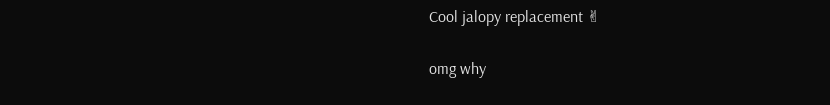Cool jalopy replacement ✌

omg why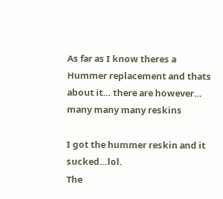As far as I know theres a Hummer replacement and thats about it… there are however… many many many reskins

I got the hummer reskin and it sucked…lol.
The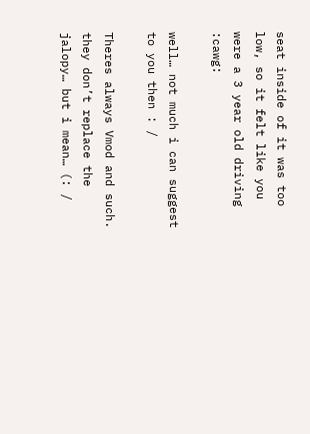seat inside of it was too low, so it felt like you were a 3 year old driving :cawg:

well… not much i can suggest to you then : /

Theres always Vmod and such. they don’t replace the jalopy… but i mean… (: /